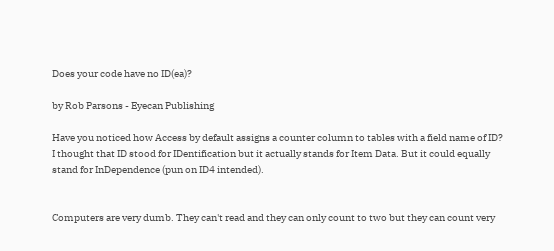Does your code have no ID(ea)?

by Rob Parsons - Eyecan Publishing

Have you noticed how Access by default assigns a counter column to tables with a field name of ID? I thought that ID stood for IDentification but it actually stands for Item Data. But it could equally stand for InDependence (pun on ID4 intended).


Computers are very dumb. They can't read and they can only count to two but they can count very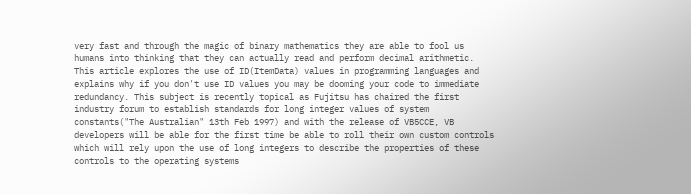very fast and through the magic of binary mathematics they are able to fool us humans into thinking that they can actually read and perform decimal arithmetic. This article explores the use of ID(ItemData) values in programming languages and explains why if you don't use ID values you may be dooming your code to immediate redundancy. This subject is recently topical as Fujitsu has chaired the first industry forum to establish standards for long integer values of system constants("The Australian" 13th Feb 1997) and with the release of VB5CCE, VB developers will be able for the first time be able to roll their own custom controls which will rely upon the use of long integers to describe the properties of these controls to the operating systems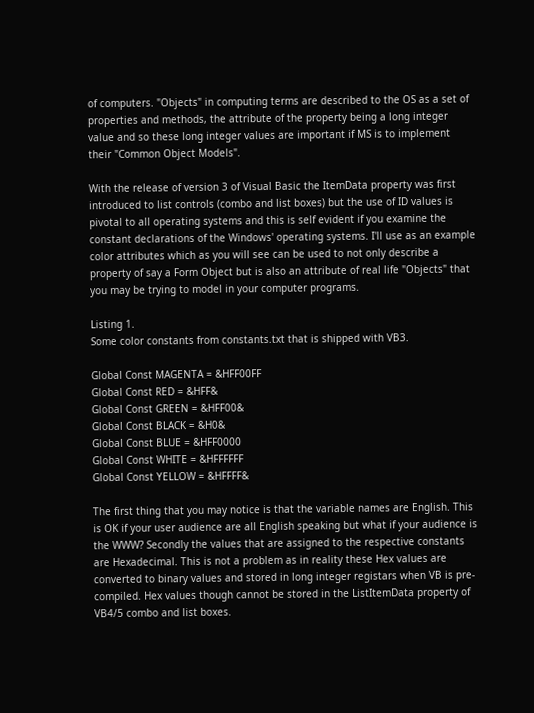of computers. "Objects" in computing terms are described to the OS as a set of properties and methods, the attribute of the property being a long integer value and so these long integer values are important if MS is to implement their "Common Object Models".

With the release of version 3 of Visual Basic the ItemData property was first introduced to list controls (combo and list boxes) but the use of ID values is pivotal to all operating systems and this is self evident if you examine the constant declarations of the Windows' operating systems. I'll use as an example color attributes which as you will see can be used to not only describe a property of say a Form Object but is also an attribute of real life "Objects" that you may be trying to model in your computer programs.

Listing 1.
Some color constants from constants.txt that is shipped with VB3.

Global Const MAGENTA = &HFF00FF
Global Const RED = &HFF&
Global Const GREEN = &HFF00&
Global Const BLACK = &H0&
Global Const BLUE = &HFF0000
Global Const WHITE = &HFFFFFF
Global Const YELLOW = &HFFFF&

The first thing that you may notice is that the variable names are English. This is OK if your user audience are all English speaking but what if your audience is the WWW? Secondly the values that are assigned to the respective constants are Hexadecimal. This is not a problem as in reality these Hex values are converted to binary values and stored in long integer registars when VB is pre-compiled. Hex values though cannot be stored in the ListItemData property of VB4/5 combo and list boxes.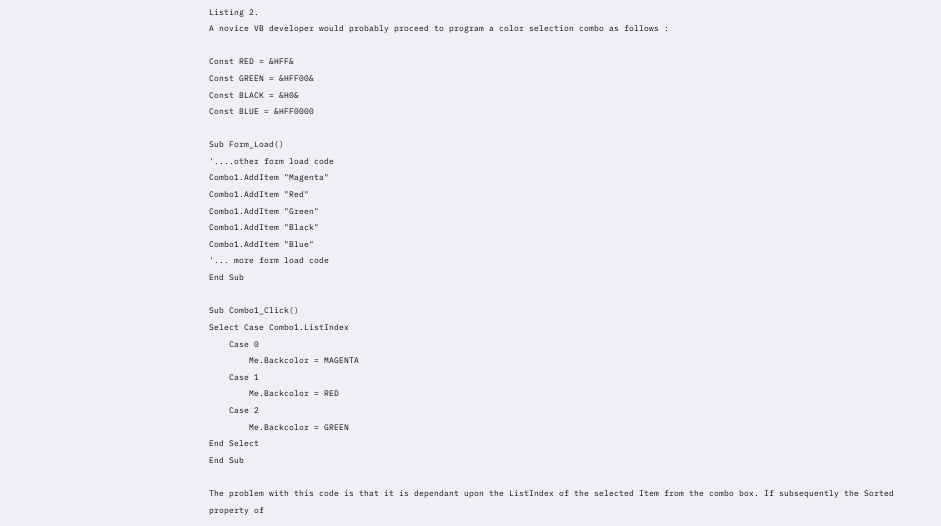Listing 2.
A novice VB developer would probably proceed to program a color selection combo as follows :

Const RED = &HFF&
Const GREEN = &HFF00&
Const BLACK = &H0&
Const BLUE = &HFF0000

Sub Form_Load()
'....other form load code
Combo1.AddItem "Magenta"
Combo1.AddItem "Red"
Combo1.AddItem "Green"
Combo1.AddItem "Black"
Combo1.AddItem "Blue"
'... more form load code
End Sub

Sub Combo1_Click()
Select Case Combo1.ListIndex
    Case 0
        Me.Backcolor = MAGENTA
    Case 1
        Me.Backcolor = RED
    Case 2
        Me.Backcolor = GREEN
End Select
End Sub

The problem with this code is that it is dependant upon the ListIndex of the selected Item from the combo box. If subsequently the Sorted property of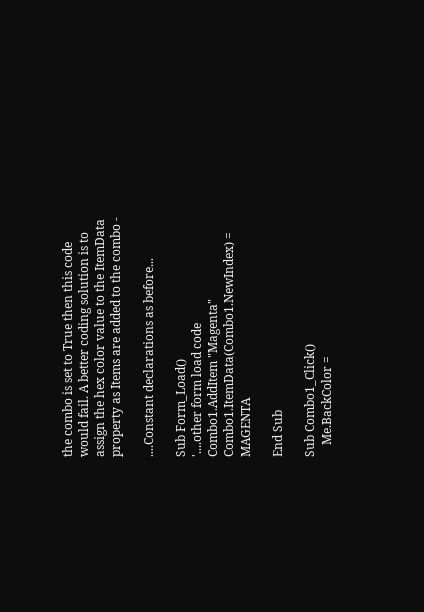the combo is set to True then this code would fail. A better coding solution is to assign the hex color value to the ItemData property as Items are added to the combo -

....Constant declarations as before...

Sub Form_Load()
'....other form load code
Combo1.AddItem "Magenta"
Combo1.ItemData(Combo1.NewIndex) = MAGENTA

End Sub

Sub Combo1_Click()
    Me.BackColor =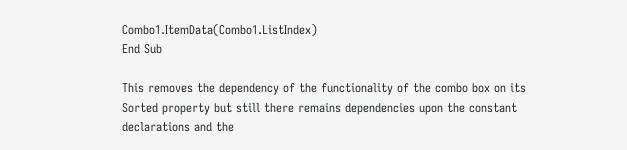Combo1.ItemData(Combo1.ListIndex)
End Sub

This removes the dependency of the functionality of the combo box on its Sorted property but still there remains dependencies upon the constant declarations and the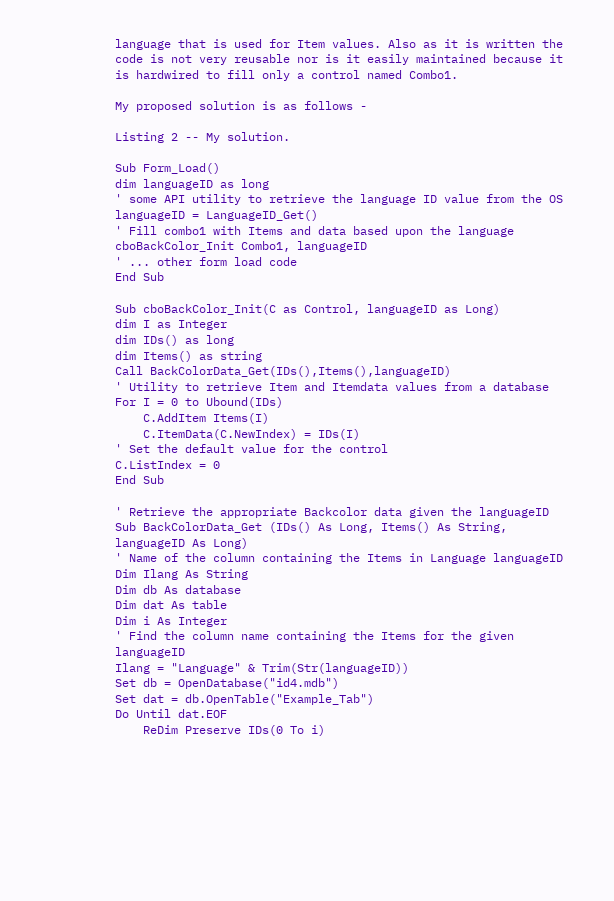language that is used for Item values. Also as it is written the code is not very reusable nor is it easily maintained because it is hardwired to fill only a control named Combo1.

My proposed solution is as follows -

Listing 2 -- My solution.

Sub Form_Load()
dim languageID as long
' some API utility to retrieve the language ID value from the OS
languageID = LanguageID_Get()
' Fill combo1 with Items and data based upon the language
cboBackColor_Init Combo1, languageID
' ... other form load code
End Sub

Sub cboBackColor_Init(C as Control, languageID as Long)
dim I as Integer
dim IDs() as long
dim Items() as string
Call BackColorData_Get(IDs(),Items(),languageID)
' Utility to retrieve Item and Itemdata values from a database
For I = 0 to Ubound(IDs)
    C.AddItem Items(I)
    C.ItemData(C.NewIndex) = IDs(I)
' Set the default value for the control
C.ListIndex = 0
End Sub

' Retrieve the appropriate Backcolor data given the languageID
Sub BackColorData_Get (IDs() As Long, Items() As String, languageID As Long)
' Name of the column containing the Items in Language languageID
Dim Ilang As String
Dim db As database
Dim dat As table
Dim i As Integer
' Find the column name containing the Items for the given languageID
Ilang = "Language" & Trim(Str(languageID))
Set db = OpenDatabase("id4.mdb")
Set dat = db.OpenTable("Example_Tab")
Do Until dat.EOF
    ReDim Preserve IDs(0 To i)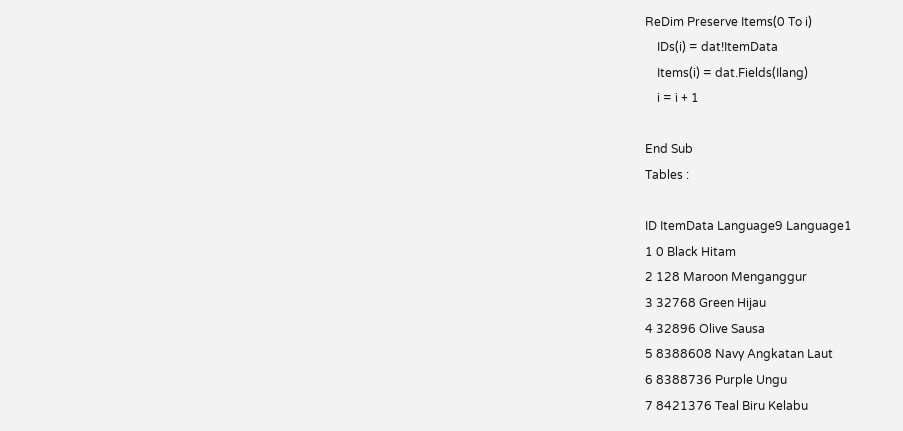ReDim Preserve Items(0 To i)
    IDs(i) = dat!ItemData
    Items(i) = dat.Fields(Ilang)
    i = i + 1

End Sub
Tables :

ID ItemData Language9 Language1
1 0 Black Hitam
2 128 Maroon Menganggur
3 32768 Green Hijau
4 32896 Olive Sausa
5 8388608 Navy Angkatan Laut
6 8388736 Purple Ungu
7 8421376 Teal Biru Kelabu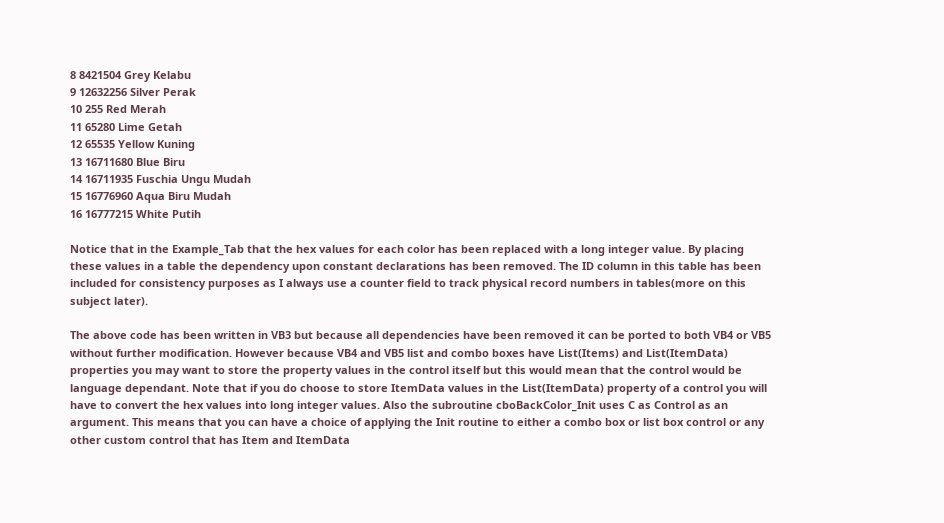8 8421504 Grey Kelabu
9 12632256 Silver Perak
10 255 Red Merah
11 65280 Lime Getah
12 65535 Yellow Kuning
13 16711680 Blue Biru
14 16711935 Fuschia Ungu Mudah
15 16776960 Aqua Biru Mudah
16 16777215 White Putih

Notice that in the Example_Tab that the hex values for each color has been replaced with a long integer value. By placing these values in a table the dependency upon constant declarations has been removed. The ID column in this table has been included for consistency purposes as I always use a counter field to track physical record numbers in tables(more on this subject later).

The above code has been written in VB3 but because all dependencies have been removed it can be ported to both VB4 or VB5 without further modification. However because VB4 and VB5 list and combo boxes have List(Items) and List(ItemData) properties you may want to store the property values in the control itself but this would mean that the control would be language dependant. Note that if you do choose to store ItemData values in the List(ItemData) property of a control you will have to convert the hex values into long integer values. Also the subroutine cboBackColor_Init uses C as Control as an argument. This means that you can have a choice of applying the Init routine to either a combo box or list box control or any other custom control that has Item and ItemData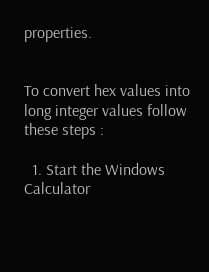properties.


To convert hex values into long integer values follow these steps :

  1. Start the Windows Calculator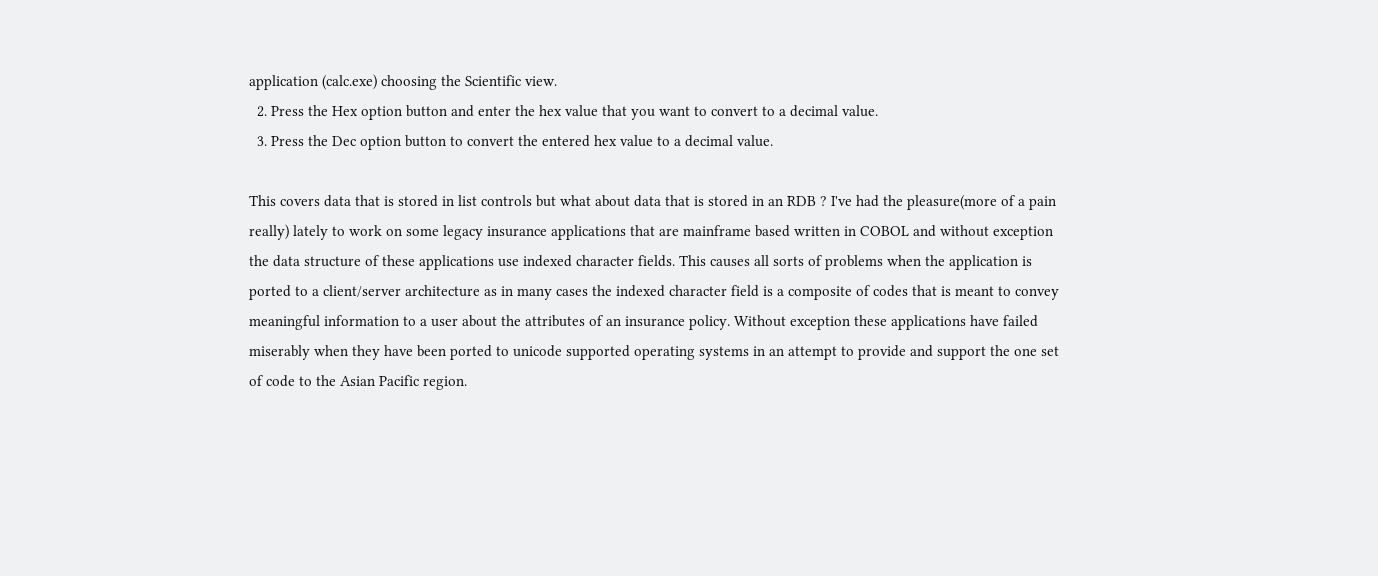application (calc.exe) choosing the Scientific view.
  2. Press the Hex option button and enter the hex value that you want to convert to a decimal value.
  3. Press the Dec option button to convert the entered hex value to a decimal value.

This covers data that is stored in list controls but what about data that is stored in an RDB ? I've had the pleasure(more of a pain really) lately to work on some legacy insurance applications that are mainframe based written in COBOL and without exception the data structure of these applications use indexed character fields. This causes all sorts of problems when the application is ported to a client/server architecture as in many cases the indexed character field is a composite of codes that is meant to convey meaningful information to a user about the attributes of an insurance policy. Without exception these applications have failed miserably when they have been ported to unicode supported operating systems in an attempt to provide and support the one set of code to the Asian Pacific region.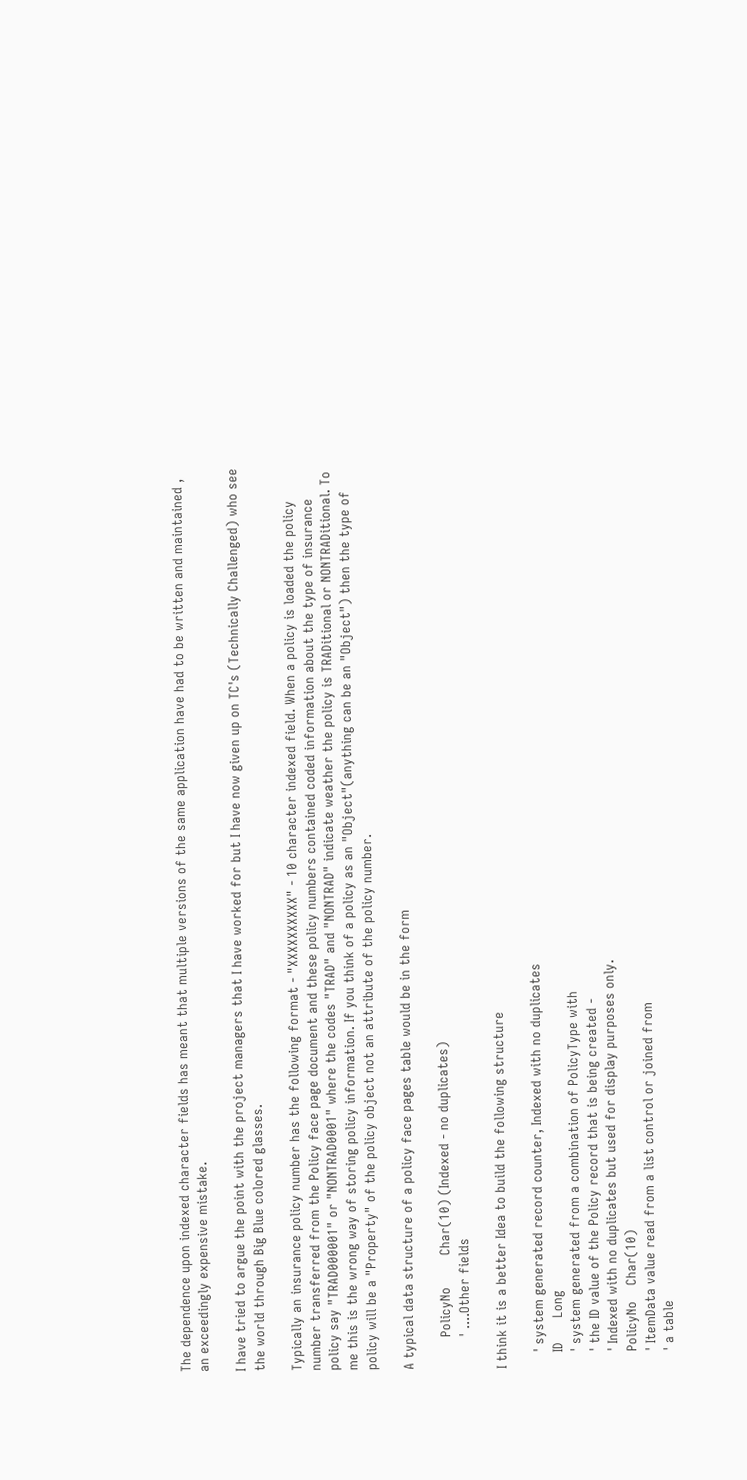The dependence upon indexed character fields has meant that multiple versions of the same application have had to be written and maintained , an exceedingly expensive mistake.

I have tried to argue the point with the project managers that I have worked for but I have now given up on TC's (Technically Challenged) who see the world through Big Blue colored glasses.

Typically an insurance policy number has the following format - "XXXXXXXXXX" - 10 character indexed field. When a policy is loaded the policy number transferred from the Policy face page document and these policy numbers contained coded information about the type of insurance policy say "TRAD000001" or "NONTRAD0001" where the codes "TRAD" and "NONTRAD" indicate weather the policy is TRADitional or NONTRADitional. To me this is the wrong way of storing policy information. If you think of a policy as an "Object"(anything can be an "Object") then the type of policy will be a "Property" of the policy object not an attribute of the policy number.

A typical data structure of a policy face pages table would be in the form

        PolicyNo        Char(10) (Indexed - no duplicates)
        ' ....Other fields

I think it is a better Idea to build the following structure

    ' system generated record counter, Indexed with no duplicates
    ID      Long
    ' system generated from a combination of PolicyType with
    ' the ID value of the Policy record that is being created -
    ' Indexed with no duplicates but used for display purposes only.
    PolicyNo    Char(10)
    ' ItemData value read from a list control or joined from
    ' a table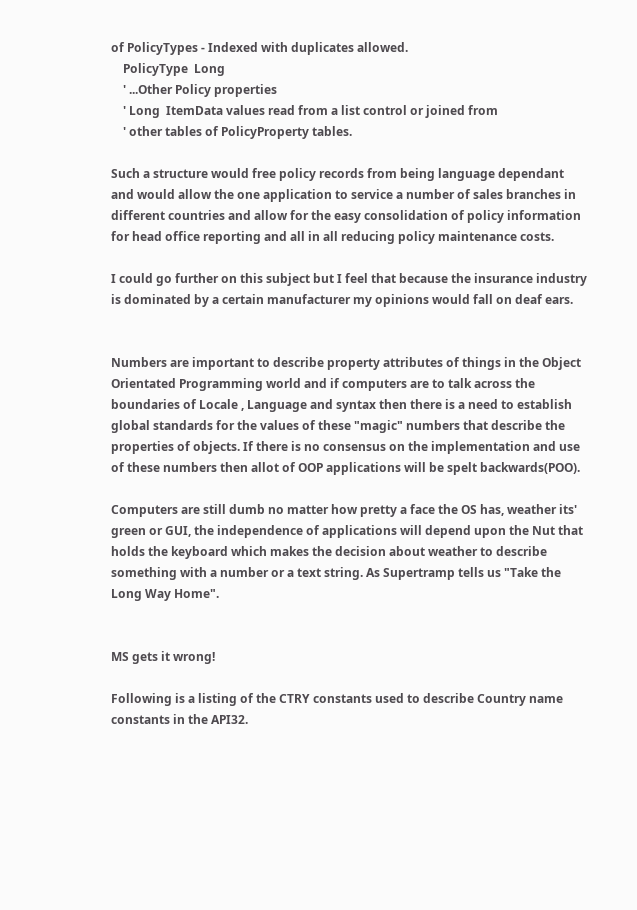of PolicyTypes - Indexed with duplicates allowed.
    PolicyType  Long
    ' ...Other Policy properties
    ' Long  ItemData values read from a list control or joined from
    ' other tables of PolicyProperty tables.

Such a structure would free policy records from being language dependant and would allow the one application to service a number of sales branches in different countries and allow for the easy consolidation of policy information for head office reporting and all in all reducing policy maintenance costs.

I could go further on this subject but I feel that because the insurance industry is dominated by a certain manufacturer my opinions would fall on deaf ears.


Numbers are important to describe property attributes of things in the Object Orientated Programming world and if computers are to talk across the boundaries of Locale , Language and syntax then there is a need to establish global standards for the values of these "magic" numbers that describe the properties of objects. If there is no consensus on the implementation and use of these numbers then allot of OOP applications will be spelt backwards(POO).

Computers are still dumb no matter how pretty a face the OS has, weather its' green or GUI, the independence of applications will depend upon the Nut that holds the keyboard which makes the decision about weather to describe something with a number or a text string. As Supertramp tells us "Take the Long Way Home".


MS gets it wrong!

Following is a listing of the CTRY constants used to describe Country name constants in the API32.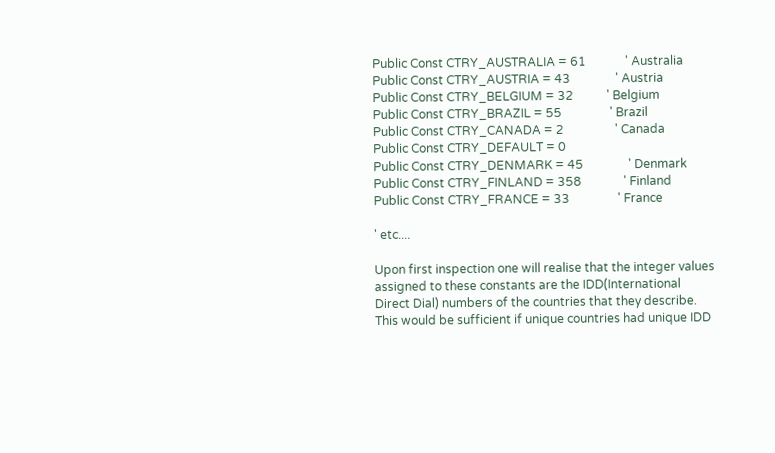Public Const CTRY_AUSTRALIA = 61             ' Australia
Public Const CTRY_AUSTRIA = 43               ' Austria
Public Const CTRY_BELGIUM = 32           ' Belgium
Public Const CTRY_BRAZIL = 55                ' Brazil
Public Const CTRY_CANADA = 2                 ' Canada
Public Const CTRY_DEFAULT = 0
Public Const CTRY_DENMARK = 45               ' Denmark
Public Const CTRY_FINLAND = 358              ' Finland
Public Const CTRY_FRANCE = 33                ' France

' etc....

Upon first inspection one will realise that the integer values assigned to these constants are the IDD(International Direct Dial) numbers of the countries that they describe. This would be sufficient if unique countries had unique IDD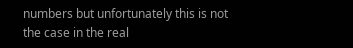numbers but unfortunately this is not the case in the real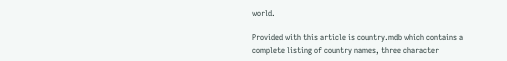world.

Provided with this article is country.mdb which contains a complete listing of country names, three character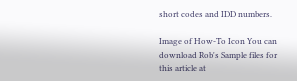short codes and IDD numbers.

Image of How-To Icon You can download Rob's Sample files for this article at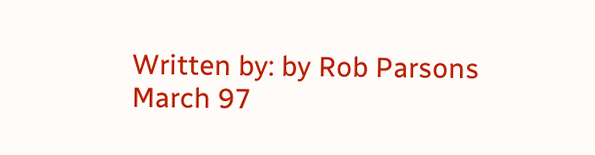Written by: by Rob Parsons
March 97